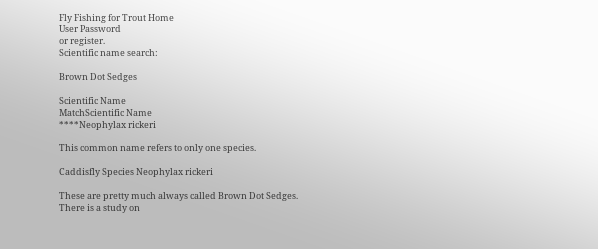Fly Fishing for Trout Home
User Password
or register.
Scientific name search:

Brown Dot Sedges

Scientific Name
MatchScientific Name
****Neophylax rickeri

This common name refers to only one species.

Caddisfly Species Neophylax rickeri

These are pretty much always called Brown Dot Sedges.
There is a study on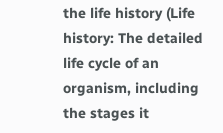the life history (Life history: The detailed life cycle of an organism, including the stages it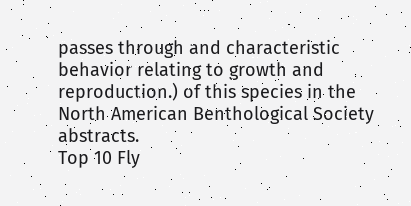passes through and characteristic behavior relating to growth and reproduction.) of this species in the North American Benthological Society abstracts.
Top 10 Fly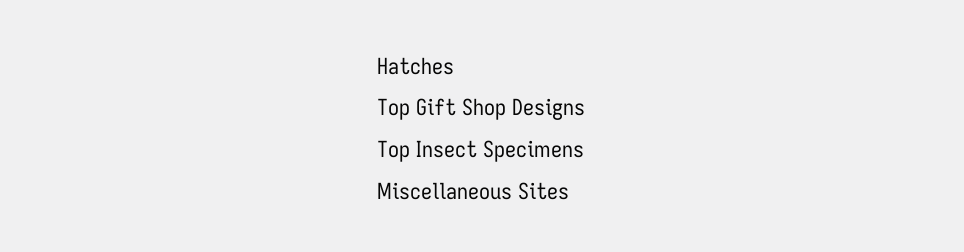Hatches
Top Gift Shop Designs
Top Insect Specimens
Miscellaneous Sites